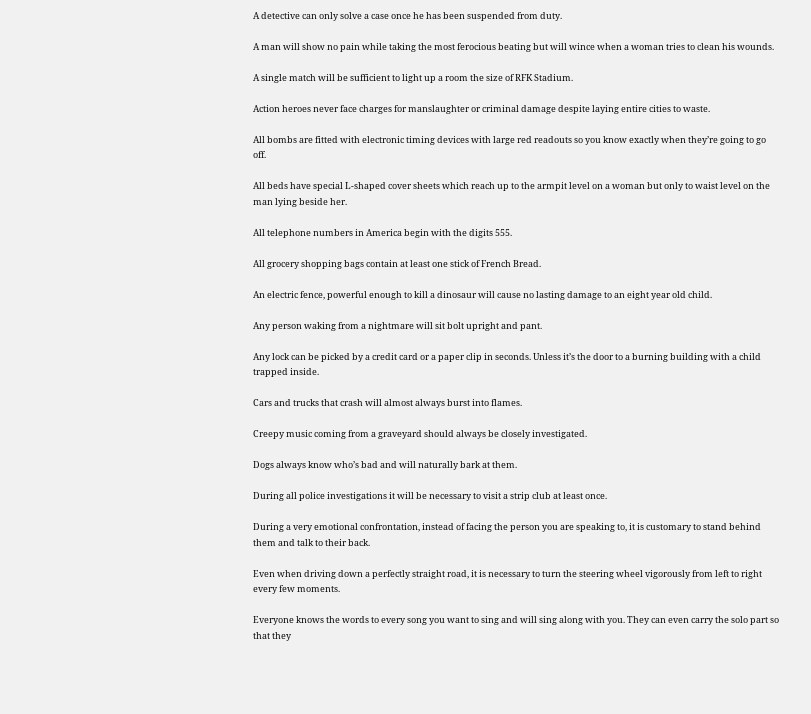A detective can only solve a case once he has been suspended from duty.

A man will show no pain while taking the most ferocious beating but will wince when a woman tries to clean his wounds.

A single match will be sufficient to light up a room the size of RFK Stadium.

Action heroes never face charges for manslaughter or criminal damage despite laying entire cities to waste.

All bombs are fitted with electronic timing devices with large red readouts so you know exactly when they’re going to go off.

All beds have special L-shaped cover sheets which reach up to the armpit level on a woman but only to waist level on the man lying beside her.

All telephone numbers in America begin with the digits 555.

All grocery shopping bags contain at least one stick of French Bread.

An electric fence, powerful enough to kill a dinosaur will cause no lasting damage to an eight year old child.

Any person waking from a nightmare will sit bolt upright and pant.

Any lock can be picked by a credit card or a paper clip in seconds. Unless it’s the door to a burning building with a child trapped inside.

Cars and trucks that crash will almost always burst into flames.

Creepy music coming from a graveyard should always be closely investigated.

Dogs always know who’s bad and will naturally bark at them.

During all police investigations it will be necessary to visit a strip club at least once.

During a very emotional confrontation, instead of facing the person you are speaking to, it is customary to stand behind them and talk to their back.

Even when driving down a perfectly straight road, it is necessary to turn the steering wheel vigorously from left to right every few moments.

Everyone knows the words to every song you want to sing and will sing along with you. They can even carry the solo part so that they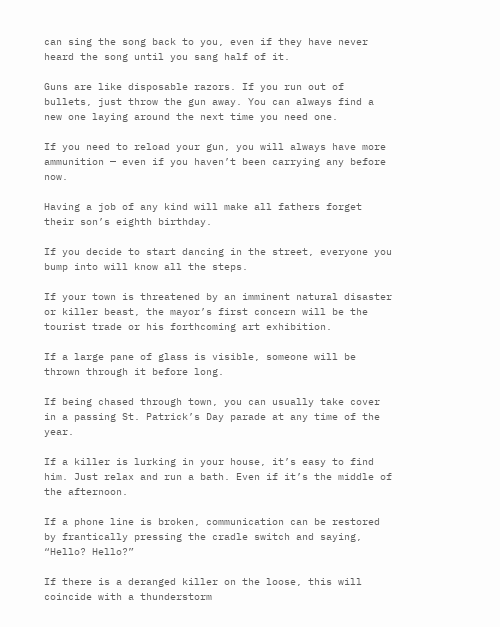can sing the song back to you, even if they have never heard the song until you sang half of it.

Guns are like disposable razors. If you run out of bullets, just throw the gun away. You can always find a new one laying around the next time you need one.

If you need to reload your gun, you will always have more ammunition — even if you haven’t been carrying any before now.

Having a job of any kind will make all fathers forget their son’s eighth birthday.

If you decide to start dancing in the street, everyone you bump into will know all the steps.

If your town is threatened by an imminent natural disaster or killer beast, the mayor’s first concern will be the tourist trade or his forthcoming art exhibition.

If a large pane of glass is visible, someone will be thrown through it before long.

If being chased through town, you can usually take cover in a passing St. Patrick’s Day parade at any time of the year.

If a killer is lurking in your house, it’s easy to find him. Just relax and run a bath. Even if it’s the middle of the afternoon.

If a phone line is broken, communication can be restored by frantically pressing the cradle switch and saying, “Hello? Hello?”

If there is a deranged killer on the loose, this will coincide with a thunderstorm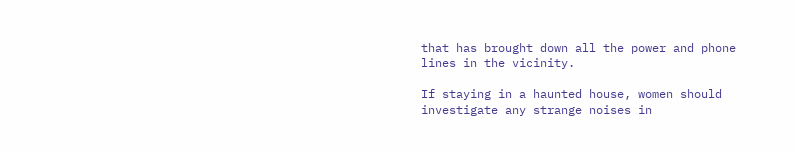that has brought down all the power and phone lines in the vicinity.

If staying in a haunted house, women should investigate any strange noises in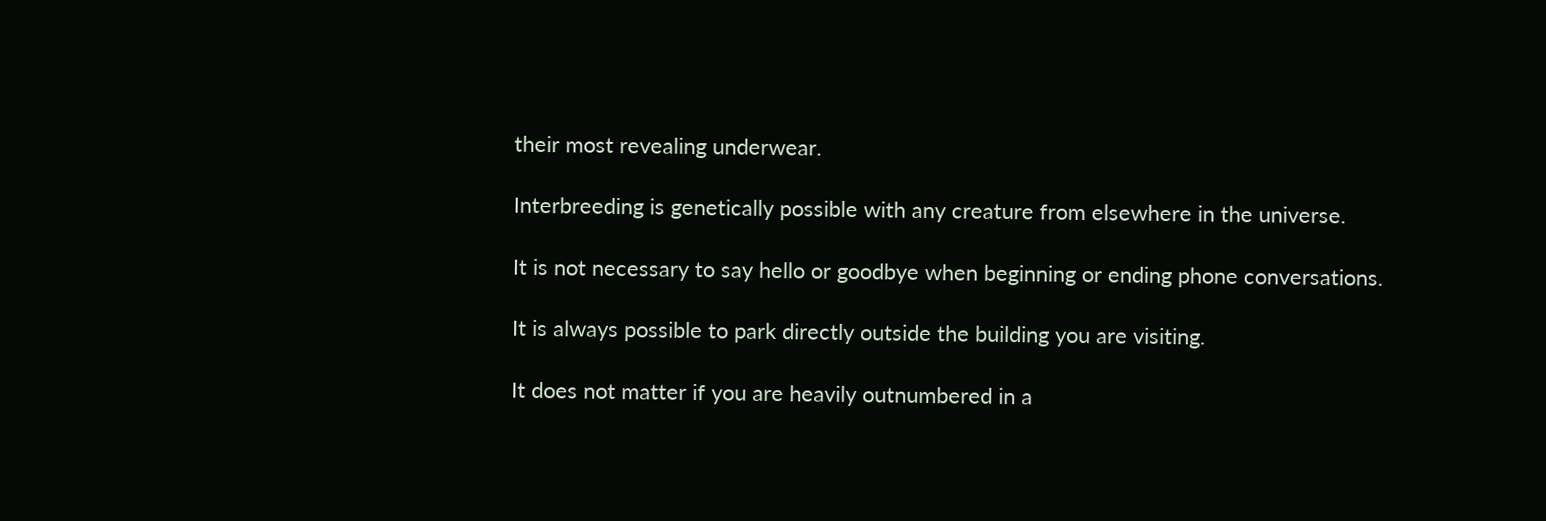their most revealing underwear.

Interbreeding is genetically possible with any creature from elsewhere in the universe.

It is not necessary to say hello or goodbye when beginning or ending phone conversations.

It is always possible to park directly outside the building you are visiting.

It does not matter if you are heavily outnumbered in a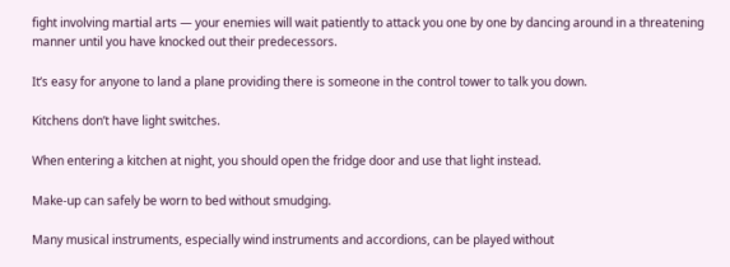fight involving martial arts — your enemies will wait patiently to attack you one by one by dancing around in a threatening manner until you have knocked out their predecessors.

It’s easy for anyone to land a plane providing there is someone in the control tower to talk you down.

Kitchens don’t have light switches.

When entering a kitchen at night, you should open the fridge door and use that light instead.

Make-up can safely be worn to bed without smudging.

Many musical instruments, especially wind instruments and accordions, can be played without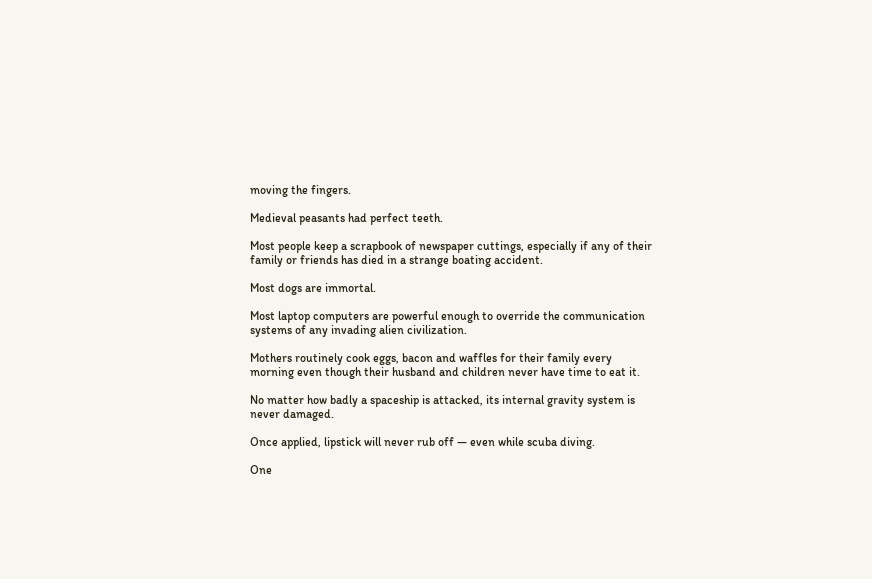moving the fingers.

Medieval peasants had perfect teeth.

Most people keep a scrapbook of newspaper cuttings, especially if any of their family or friends has died in a strange boating accident.

Most dogs are immortal.

Most laptop computers are powerful enough to override the communication systems of any invading alien civilization.

Mothers routinely cook eggs, bacon and waffles for their family every morning even though their husband and children never have time to eat it.

No matter how badly a spaceship is attacked, its internal gravity system is never damaged.

Once applied, lipstick will never rub off — even while scuba diving.

One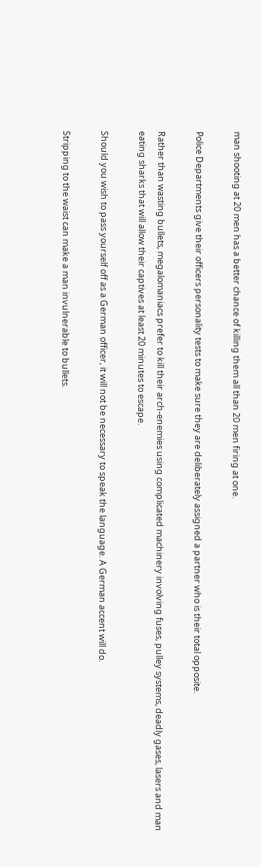man shooting at 20 men has a better chance of killing them all than 20 men firing at one.

Police Departments give their officers personality tests to make sure they are deliberately assigned a partner who is their total opposite.

Rather than wasting bullets, megalomaniacs prefer to kill their arch-enemies using complicated machinery involving fuses, pulley systems, deadly gases, lasers and man eating sharks that will allow their captives at least 20 minutes to escape.

Should you wish to pass yourself off as a German officer, it will not be necessary to speak the language. A German accent will do.

Stripping to the waist can make a man invulnerable to bullets.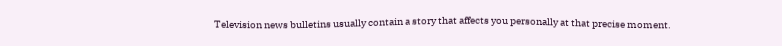Television news bulletins usually contain a story that affects you personally at that precise moment.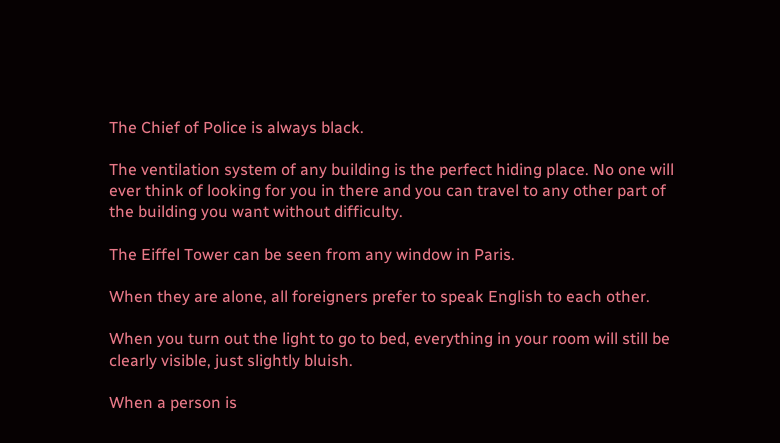The Chief of Police is always black.

The ventilation system of any building is the perfect hiding place. No one will ever think of looking for you in there and you can travel to any other part of the building you want without difficulty.

The Eiffel Tower can be seen from any window in Paris.

When they are alone, all foreigners prefer to speak English to each other.

When you turn out the light to go to bed, everything in your room will still be clearly visible, just slightly bluish.

When a person is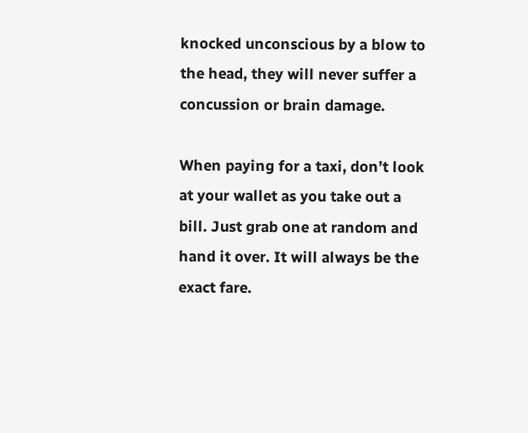knocked unconscious by a blow to the head, they will never suffer a concussion or brain damage.

When paying for a taxi, don’t look at your wallet as you take out a bill. Just grab one at random and hand it over. It will always be the exact fare.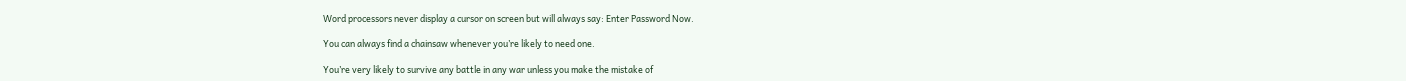Word processors never display a cursor on screen but will always say: Enter Password Now.

You can always find a chainsaw whenever you’re likely to need one.

You’re very likely to survive any battle in any war unless you make the mistake of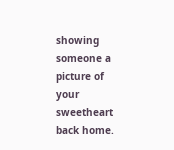showing someone a picture of your sweetheart back home.